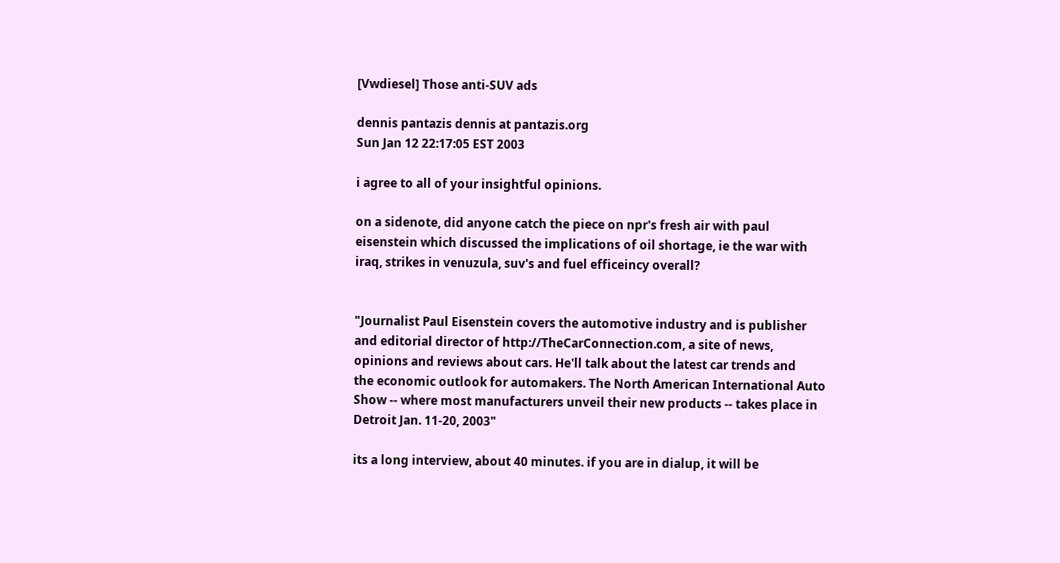[Vwdiesel] Those anti-SUV ads

dennis pantazis dennis at pantazis.org
Sun Jan 12 22:17:05 EST 2003

i agree to all of your insightful opinions.

on a sidenote, did anyone catch the piece on npr's fresh air with paul
eisenstein which discussed the implications of oil shortage, ie the war with
iraq, strikes in venuzula, suv's and fuel efficeincy overall?


"Journalist Paul Eisenstein covers the automotive industry and is publisher
and editorial director of http://TheCarConnection.com, a site of news,
opinions and reviews about cars. He'll talk about the latest car trends and
the economic outlook for automakers. The North American International Auto
Show -- where most manufacturers unveil their new products -- takes place in
Detroit Jan. 11-20, 2003"

its a long interview, about 40 minutes. if you are in dialup, it will be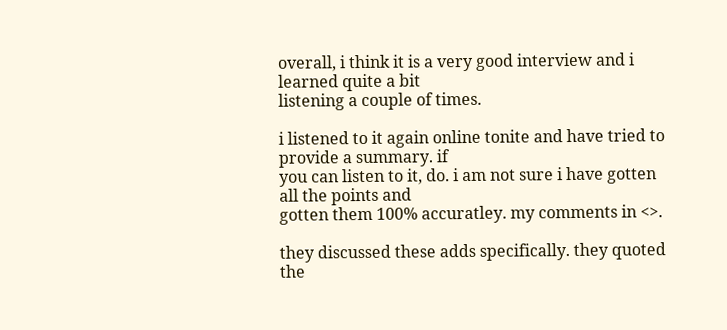overall, i think it is a very good interview and i learned quite a bit
listening a couple of times.

i listened to it again online tonite and have tried to provide a summary. if
you can listen to it, do. i am not sure i have gotten all the points and
gotten them 100% accuratley. my comments in <>.

they discussed these adds specifically. they quoted the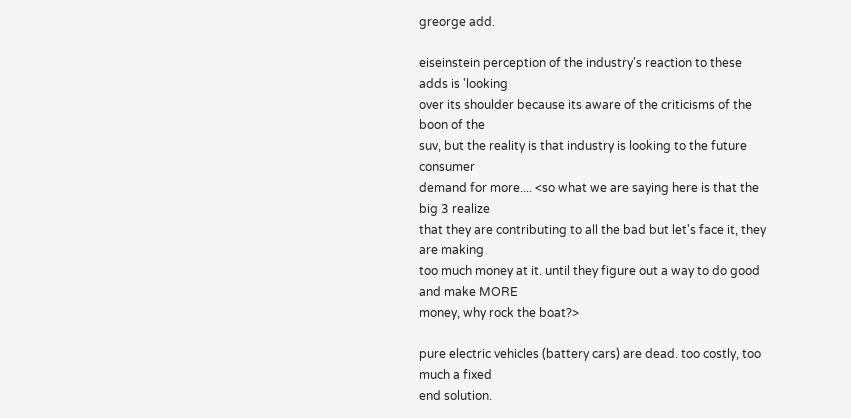greorge add.

eiseinstein perception of the industry's reaction to these adds is 'looking
over its shoulder because its aware of the criticisms of the boon of the
suv, but the reality is that industry is looking to the future consumer
demand for more.... <so what we are saying here is that the big 3 realize
that they are contributing to all the bad but let's face it, they are making
too much money at it. until they figure out a way to do good and make MORE
money, why rock the boat?>

pure electric vehicles (battery cars) are dead. too costly, too much a fixed
end solution.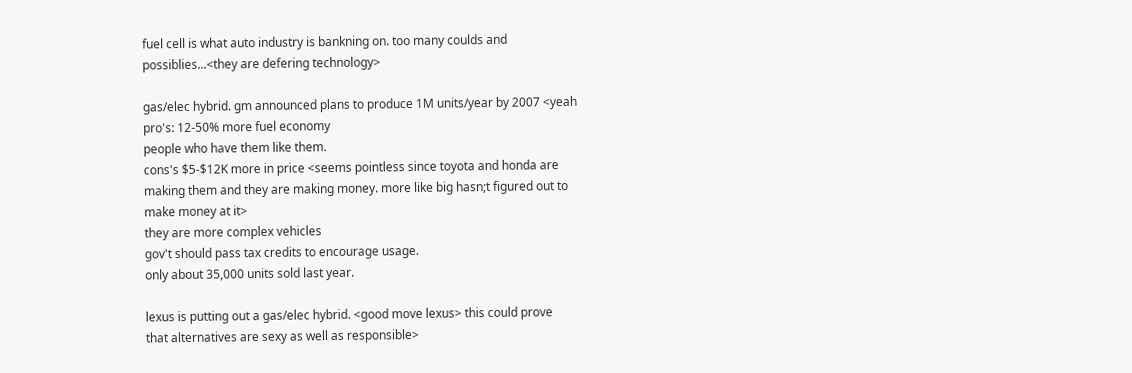fuel cell is what auto industry is bankning on. too many coulds and
possiblies...<they are defering technology>

gas/elec hybrid. gm announced plans to produce 1M units/year by 2007 <yeah
pro's: 12-50% more fuel economy
people who have them like them.
cons's $5-$12K more in price <seems pointless since toyota and honda are
making them and they are making money. more like big hasn;t figured out to
make money at it>
they are more complex vehicles
gov't should pass tax credits to encourage usage.
only about 35,000 units sold last year.

lexus is putting out a gas/elec hybrid. <good move lexus> this could prove
that alternatives are sexy as well as responsible>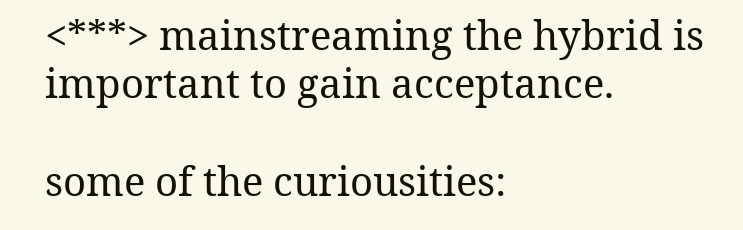<***> mainstreaming the hybrid is important to gain acceptance.

some of the curiousities: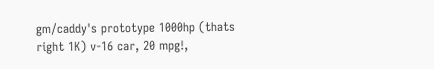gm/caddy's prototype 1000hp (thats right 1K) v-16 car, 20 mpg!,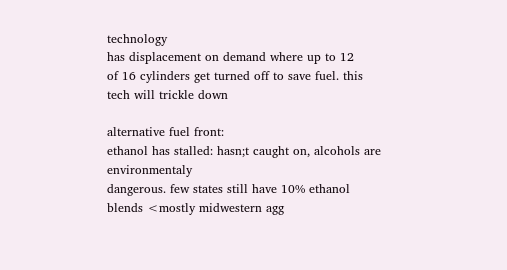technology
has displacement on demand where up to 12
of 16 cylinders get turned off to save fuel. this tech will trickle down

alternative fuel front:
ethanol has stalled: hasn;t caught on, alcohols are environmentaly
dangerous. few states still have 10% ethanol blends <mostly midwestern agg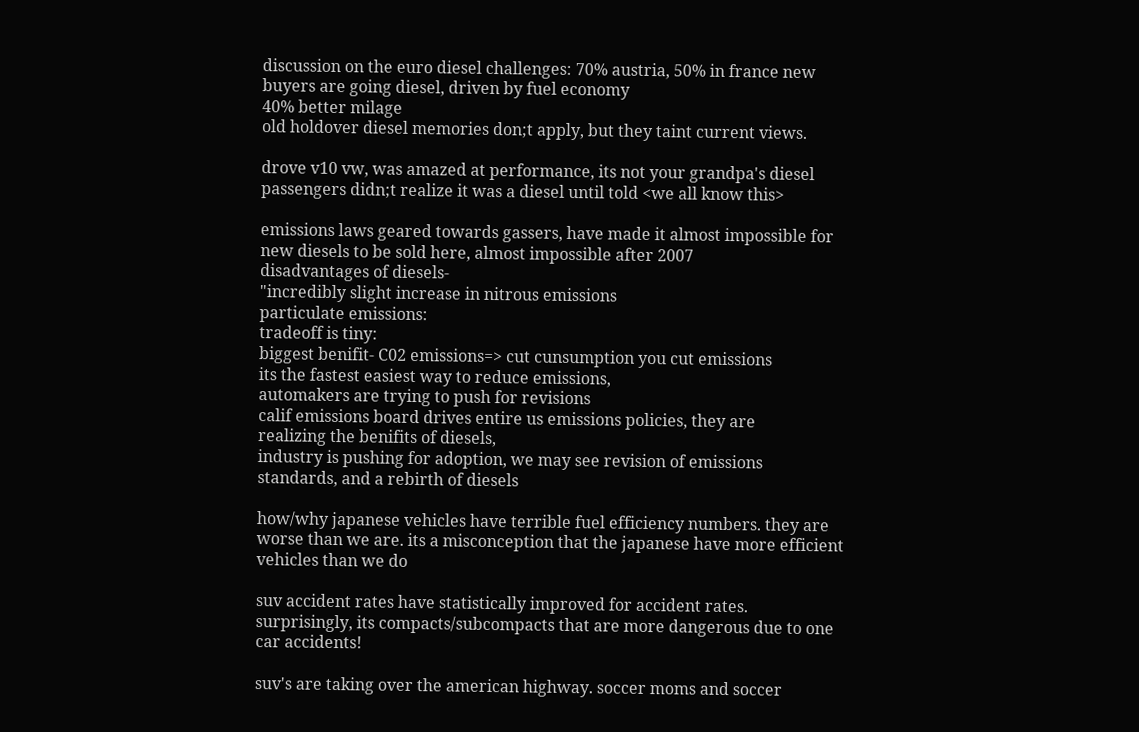discussion on the euro diesel challenges: 70% austria, 50% in france new
buyers are going diesel, driven by fuel economy
40% better milage
old holdover diesel memories don;t apply, but they taint current views.

drove v10 vw, was amazed at performance, its not your grandpa's diesel
passengers didn;t realize it was a diesel until told <we all know this>

emissions laws geared towards gassers, have made it almost impossible for
new diesels to be sold here, almost impossible after 2007
disadvantages of diesels-
"incredibly slight increase in nitrous emissions
particulate emissions:
tradeoff is tiny:
biggest benifit- C02 emissions=> cut cunsumption you cut emissions
its the fastest easiest way to reduce emissions,
automakers are trying to push for revisions
calif emissions board drives entire us emissions policies, they are
realizing the benifits of diesels,
industry is pushing for adoption, we may see revision of emissions
standards, and a rebirth of diesels

how/why japanese vehicles have terrible fuel efficiency numbers. they are
worse than we are. its a misconception that the japanese have more efficient
vehicles than we do

suv accident rates have statistically improved for accident rates.
surprisingly, its compacts/subcompacts that are more dangerous due to one
car accidents!

suv's are taking over the american highway. soccer moms and soccer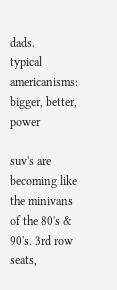dads.
typical americanisms: bigger, better, power

suv's are becoming like the minivans of the 80's & 90's. 3rd row seats,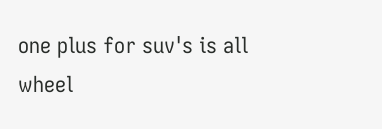one plus for suv's is all wheel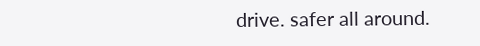drive. safer all around.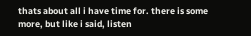thats about all i have time for. there is some more, but like i said, listen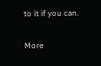to it if you can.


More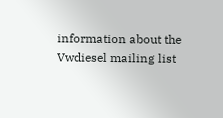information about the Vwdiesel mailing list